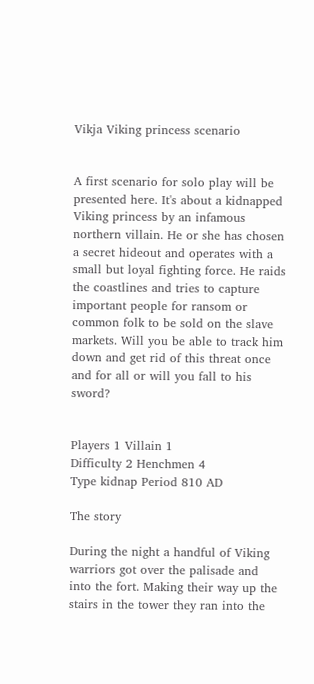Vikja Viking princess scenario


A first scenario for solo play will be presented here. It's about a kidnapped Viking princess by an infamous northern villain. He or she has chosen a secret hideout and operates with a small but loyal fighting force. He raids the coastlines and tries to capture important people for ransom or common folk to be sold on the slave markets. Will you be able to track him down and get rid of this threat once and for all or will you fall to his sword?


Players 1 Villain 1
Difficulty 2 Henchmen 4
Type kidnap Period 810 AD

The story

During the night a handful of Viking warriors got over the palisade and into the fort. Making their way up the stairs in the tower they ran into the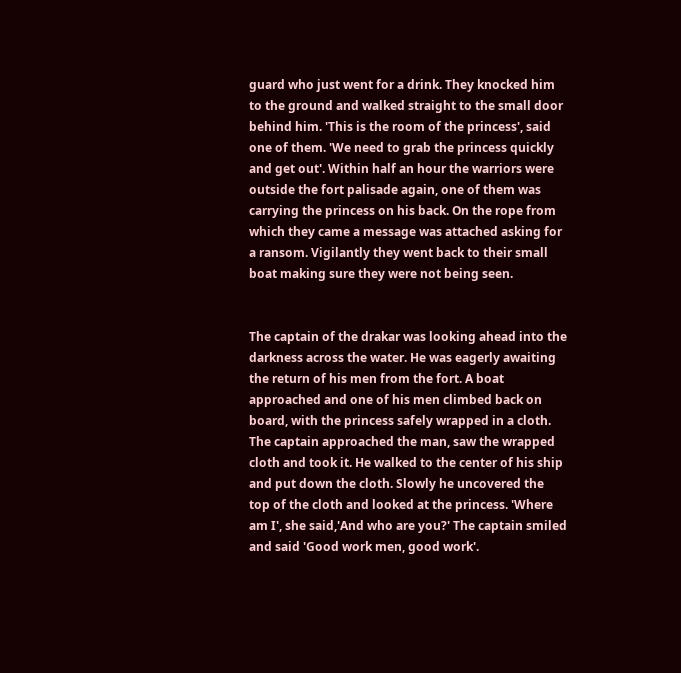guard who just went for a drink. They knocked him to the ground and walked straight to the small door behind him. 'This is the room of the princess', said one of them. 'We need to grab the princess quickly and get out'. Within half an hour the warriors were outside the fort palisade again, one of them was carrying the princess on his back. On the rope from which they came a message was attached asking for a ransom. Vigilantly they went back to their small boat making sure they were not being seen.


The captain of the drakar was looking ahead into the darkness across the water. He was eagerly awaiting the return of his men from the fort. A boat approached and one of his men climbed back on board, with the princess safely wrapped in a cloth. The captain approached the man, saw the wrapped cloth and took it. He walked to the center of his ship and put down the cloth. Slowly he uncovered the top of the cloth and looked at the princess. 'Where am I', she said,'And who are you?' The captain smiled and said 'Good work men, good work'.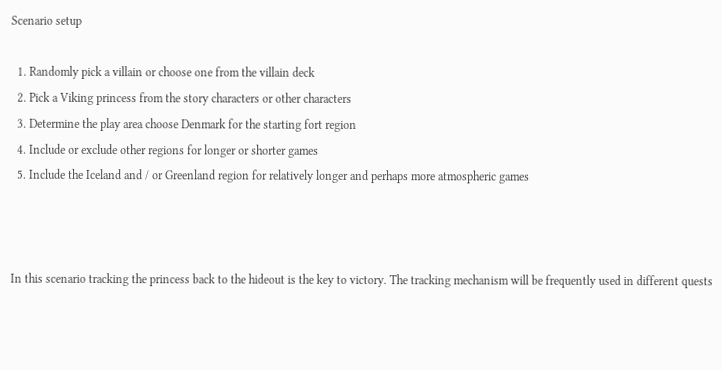Scenario setup

  1. Randomly pick a villain or choose one from the villain deck
  2. Pick a Viking princess from the story characters or other characters
  3. Determine the play area choose Denmark for the starting fort region
  4. Include or exclude other regions for longer or shorter games
  5. Include the Iceland and / or Greenland region for relatively longer and perhaps more atmospheric games



In this scenario tracking the princess back to the hideout is the key to victory. The tracking mechanism will be frequently used in different quests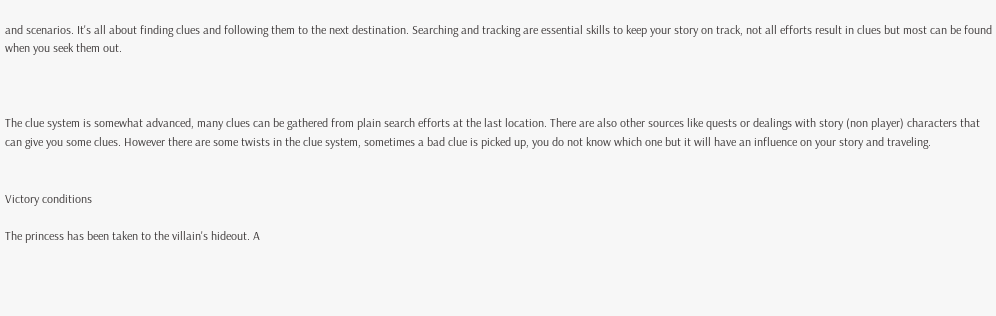and scenarios. It's all about finding clues and following them to the next destination. Searching and tracking are essential skills to keep your story on track, not all efforts result in clues but most can be found when you seek them out.



The clue system is somewhat advanced, many clues can be gathered from plain search efforts at the last location. There are also other sources like quests or dealings with story (non player) characters that can give you some clues. However there are some twists in the clue system, sometimes a bad clue is picked up, you do not know which one but it will have an influence on your story and traveling.


Victory conditions

The princess has been taken to the villain's hideout. A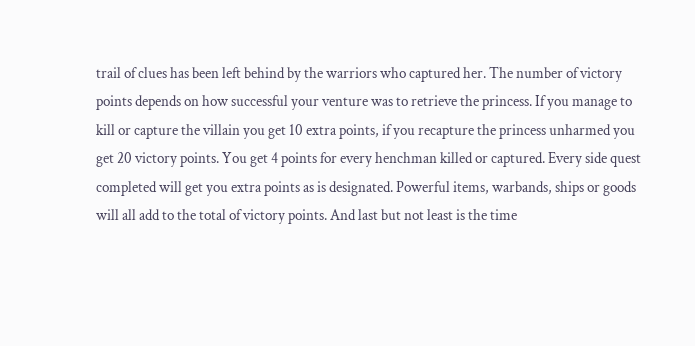trail of clues has been left behind by the warriors who captured her. The number of victory points depends on how successful your venture was to retrieve the princess. If you manage to kill or capture the villain you get 10 extra points, if you recapture the princess unharmed you get 20 victory points. You get 4 points for every henchman killed or captured. Every side quest completed will get you extra points as is designated. Powerful items, warbands, ships or goods will all add to the total of victory points. And last but not least is the time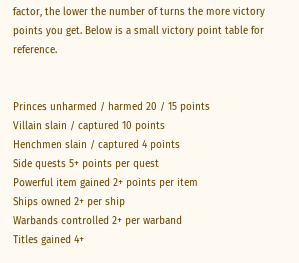factor, the lower the number of turns the more victory points you get. Below is a small victory point table for reference.


Princes unharmed / harmed 20 / 15 points
Villain slain / captured 10 points
Henchmen slain / captured 4 points
Side quests 5+ points per quest
Powerful item gained 2+ points per item
Ships owned 2+ per ship
Warbands controlled 2+ per warband
Titles gained 4+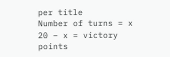per title
Number of turns = x 20 – x = victory points